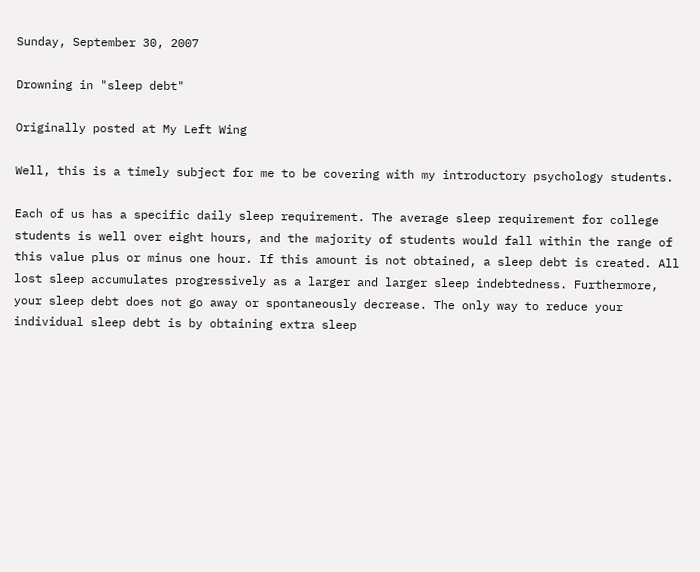Sunday, September 30, 2007

Drowning in "sleep debt"

Originally posted at My Left Wing

Well, this is a timely subject for me to be covering with my introductory psychology students.

Each of us has a specific daily sleep requirement. The average sleep requirement for college students is well over eight hours, and the majority of students would fall within the range of this value plus or minus one hour. If this amount is not obtained, a sleep debt is created. All lost sleep accumulates progressively as a larger and larger sleep indebtedness. Furthermore, your sleep debt does not go away or spontaneously decrease. The only way to reduce your individual sleep debt is by obtaining extra sleep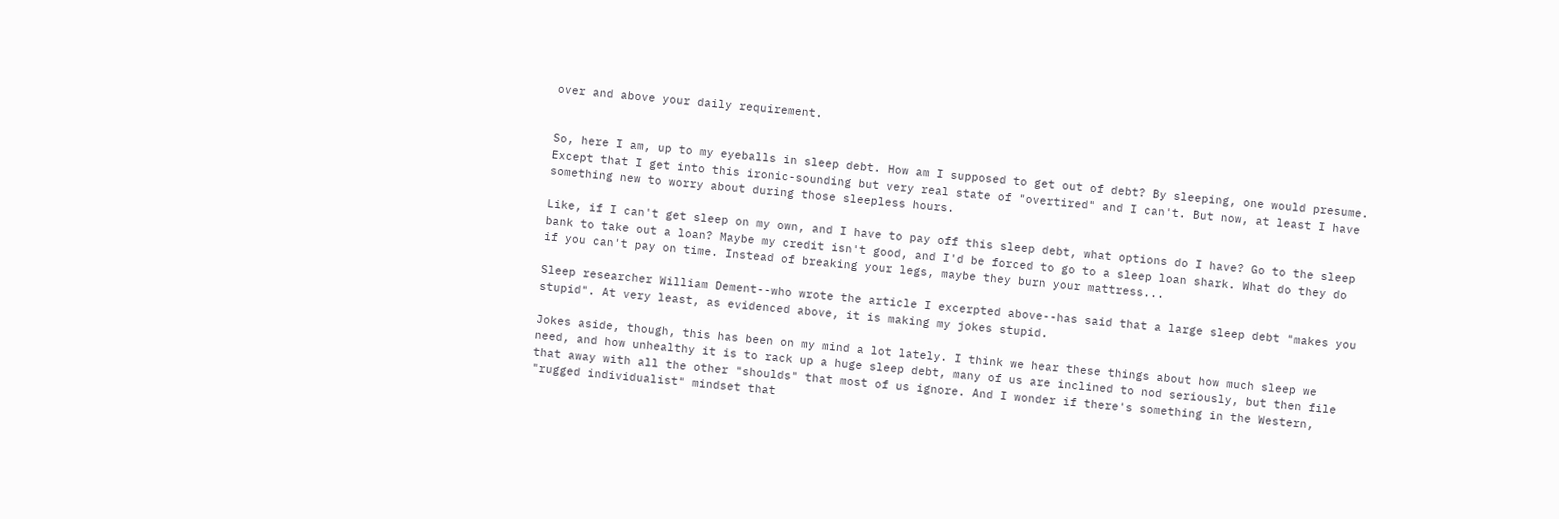over and above your daily requirement.


So, here I am, up to my eyeballs in sleep debt. How am I supposed to get out of debt? By sleeping, one would presume. Except that I get into this ironic-sounding but very real state of "overtired" and I can't. But now, at least I have something new to worry about during those sleepless hours.

Like, if I can't get sleep on my own, and I have to pay off this sleep debt, what options do I have? Go to the sleep bank to take out a loan? Maybe my credit isn't good, and I'd be forced to go to a sleep loan shark. What do they do if you can't pay on time. Instead of breaking your legs, maybe they burn your mattress...

Sleep researcher William Dement--who wrote the article I excerpted above--has said that a large sleep debt "makes you stupid". At very least, as evidenced above, it is making my jokes stupid.

Jokes aside, though, this has been on my mind a lot lately. I think we hear these things about how much sleep we need, and how unhealthy it is to rack up a huge sleep debt, many of us are inclined to nod seriously, but then file that away with all the other "shoulds" that most of us ignore. And I wonder if there's something in the Western, "rugged individualist" mindset that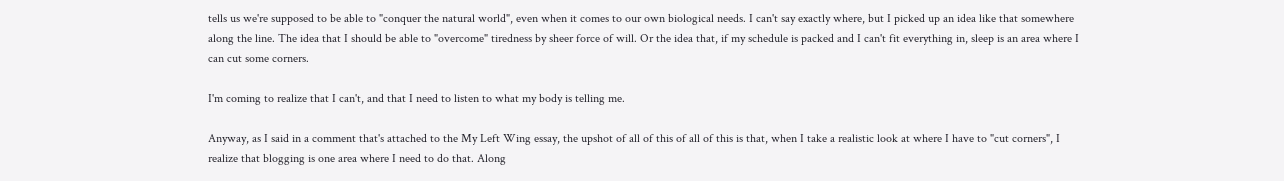tells us we're supposed to be able to "conquer the natural world", even when it comes to our own biological needs. I can't say exactly where, but I picked up an idea like that somewhere along the line. The idea that I should be able to "overcome" tiredness by sheer force of will. Or the idea that, if my schedule is packed and I can't fit everything in, sleep is an area where I can cut some corners.

I'm coming to realize that I can't, and that I need to listen to what my body is telling me.

Anyway, as I said in a comment that's attached to the My Left Wing essay, the upshot of all of this of all of this is that, when I take a realistic look at where I have to "cut corners", I realize that blogging is one area where I need to do that. Along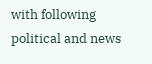with following political and news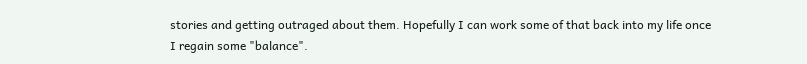stories and getting outraged about them. Hopefully I can work some of that back into my life once I regain some "balance".